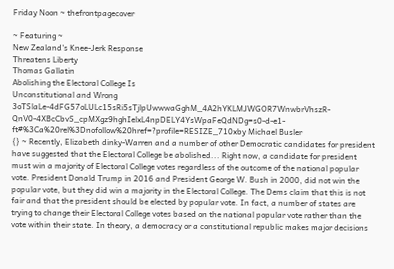Friday Noon ~ thefrontpagecover

~ Featuring ~
New Zealand's Knee-Jerk Response
Threatens Liberty
Thomas Gallatin
Abolishing the Electoral College Is
Unconstitutional and Wrong
3oTSlaLe-4dFG57oLULc15sRi5sTjlpUwwwaGghM_4A2hYKLMJWGOR7WnwbrVhszR-QnV0-4XBcCbvS_cpMXgz9hghIelxL4npDELY4YsWpaFeQdNDg=s0-d-e1-ft#%3Ca%20rel%3Dnofollow%20href=?profile=RESIZE_710xby Michael Busler
{} ~ Recently, Elizabeth dinky-Warren and a number of other Democratic candidates for president have suggested that the Electoral College be abolished... Right now, a candidate for president must win a majority of Electoral College votes regardless of the outcome of the national popular vote. President Donald Trump in 2016 and President George W. Bush in 2000, did not win the popular vote, but they did win a majority in the Electoral College. The Dems claim that this is not fair and that the president should be elected by popular vote. In fact, a number of states are trying to change their Electoral College votes based on the national popular vote rather than the vote within their state. In theory, a democracy or a constitutional republic makes major decisions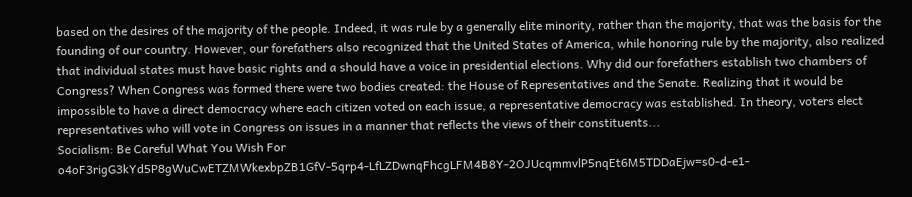based on the desires of the majority of the people. Indeed, it was rule by a generally elite minority, rather than the majority, that was the basis for the founding of our country. However, our forefathers also recognized that the United States of America, while honoring rule by the majority, also realized that individual states must have basic rights and a should have a voice in presidential elections. Why did our forefathers establish two chambers of Congress? When Congress was formed there were two bodies created: the House of Representatives and the Senate. Realizing that it would be impossible to have a direct democracy where each citizen voted on each issue, a representative democracy was established. In theory, voters elect representatives who will vote in Congress on issues in a manner that reflects the views of their constituents...
Socialism: Be Careful What You Wish For
o4oF3rigG3kYd5P8gWuCwETZMWkexbpZB1GfV-5qrp4-LfLZDwnqFhcgLFM4B8Y-2OJUcqmmvlP5nqEt6M5TDDaEjw=s0-d-e1-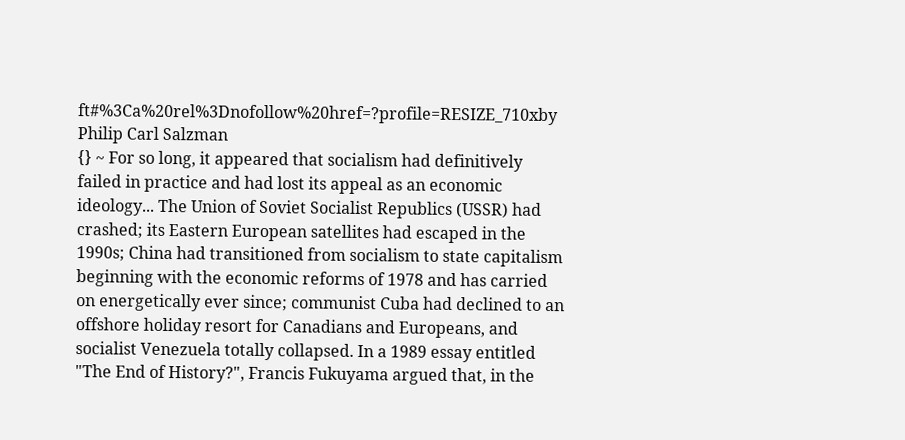ft#%3Ca%20rel%3Dnofollow%20href=?profile=RESIZE_710xby Philip Carl Salzman
{} ~ For so long, it appeared that socialism had definitively failed in practice and had lost its appeal as an economic ideology... The Union of Soviet Socialist Republics (USSR) had crashed; its Eastern European satellites had escaped in the 1990s; China had transitioned from socialism to state capitalism beginning with the economic reforms of 1978 and has carried on energetically ever since; communist Cuba had declined to an offshore holiday resort for Canadians and Europeans, and  socialist Venezuela totally collapsed. In a 1989 essay entitled "The End of History?", Francis Fukuyama argued that, in the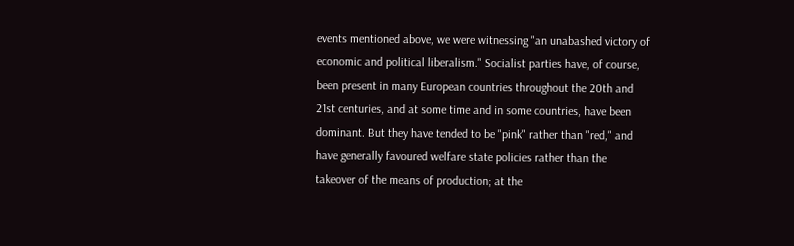events mentioned above, we were witnessing "an unabashed victory of economic and political liberalism." Socialist parties have, of course, been present in many European countries throughout the 20th and 21st centuries, and at some time and in some countries, have been dominant. But they have tended to be "pink" rather than "red," and have generally favoured welfare state policies rather than the takeover of the means of production; at the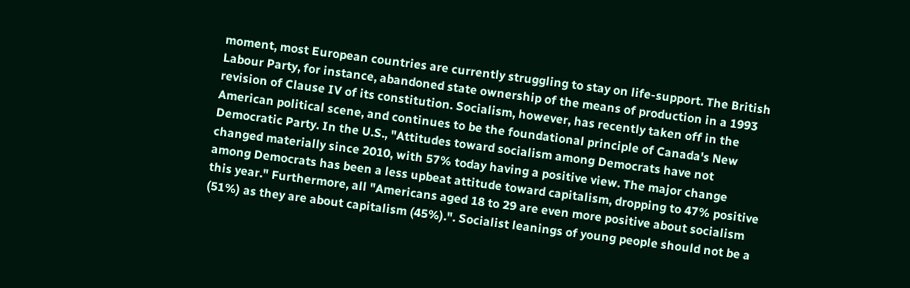moment, most European countries are currently struggling to stay on life-support. The British Labour Party, for instance, abandoned state ownership of the means of production in a 1993 revision of Clause IV of its constitution. Socialism, however, has recently taken off in the American political scene, and continues to be the foundational principle of Canada's New Democratic Party. In the U.S., "Attitudes toward socialism among Democrats have not changed materially since 2010, with 57% today having a positive view. The major change among Democrats has been a less upbeat attitude toward capitalism, dropping to 47% positive this year." Furthermore, all "Americans aged 18 to 29 are even more positive about socialism (51%) as they are about capitalism (45%).". Socialist leanings of young people should not be a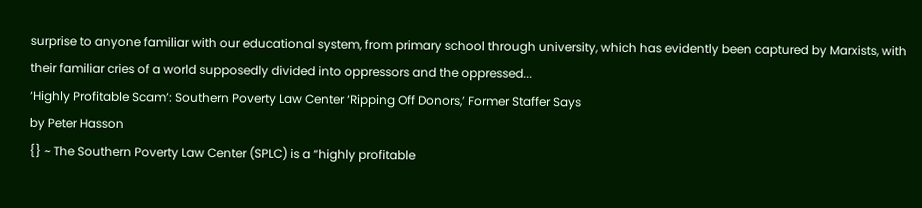surprise to anyone familiar with our educational system, from primary school through university, which has evidently been captured by Marxists, with their familiar cries of a world supposedly divided into oppressors and the oppressed...
‘Highly Profitable Scam’: Southern Poverty Law Center ‘Ripping Off Donors,’ Former Staffer Says
by Peter Hasson
{} ~ The Southern Poverty Law Center (SPLC) is a “highly profitable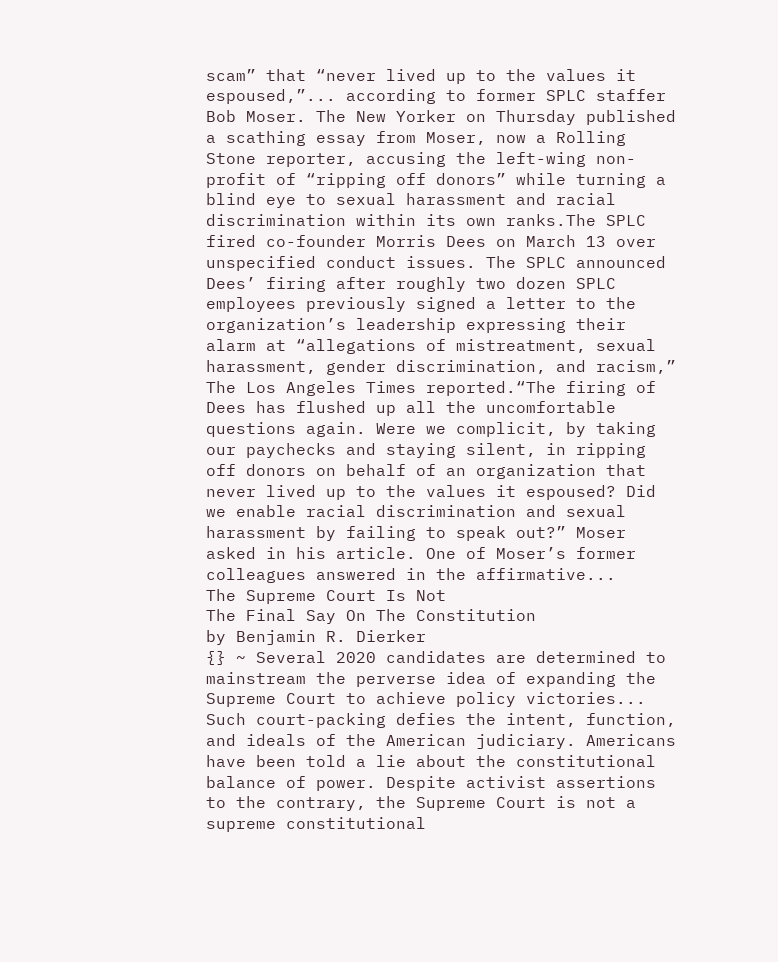scam” that “never lived up to the values it espoused,”... according to former SPLC staffer Bob Moser. The New Yorker on Thursday published a scathing essay from Moser, now a Rolling Stone reporter, accusing the left-wing non-profit of “ripping off donors” while turning a blind eye to sexual harassment and racial discrimination within its own ranks.The SPLC fired co-founder Morris Dees on March 13 over unspecified conduct issues. The SPLC announced Dees’ firing after roughly two dozen SPLC employees previously signed a letter to the organization’s leadership expressing their alarm at “allegations of mistreatment, sexual harassment, gender discrimination, and racism,” The Los Angeles Times reported.“The firing of Dees has flushed up all the uncomfortable questions again. Were we complicit, by taking our paychecks and staying silent, in ripping off donors on behalf of an organization that never lived up to the values it espoused? Did we enable racial discrimination and sexual harassment by failing to speak out?” Moser asked in his article. One of Moser’s former colleagues answered in the affirmative...
The Supreme Court Is Not
The Final Say On The Constitution
by Benjamin R. Dierker
{} ~ Several 2020 candidates are determined to mainstream the perverse idea of expanding the Supreme Court to achieve policy victories... Such court-packing defies the intent, function, and ideals of the American judiciary. Americans have been told a lie about the constitutional balance of power. Despite activist assertions to the contrary, the Supreme Court is not a supreme constitutional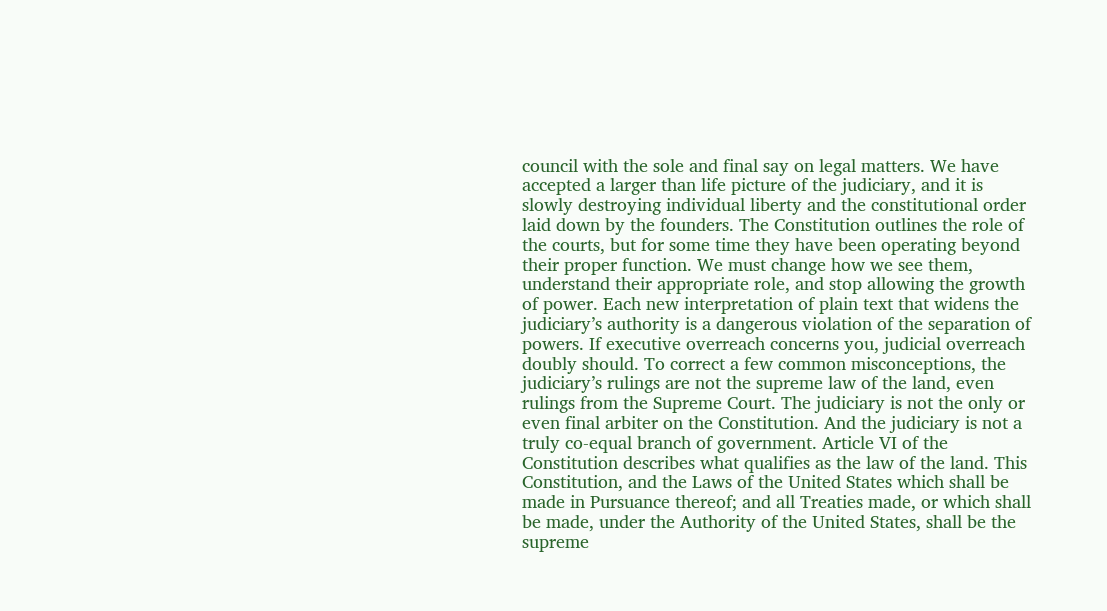council with the sole and final say on legal matters. We have accepted a larger than life picture of the judiciary, and it is slowly destroying individual liberty and the constitutional order laid down by the founders. The Constitution outlines the role of the courts, but for some time they have been operating beyond their proper function. We must change how we see them, understand their appropriate role, and stop allowing the growth of power. Each new interpretation of plain text that widens the judiciary’s authority is a dangerous violation of the separation of powers. If executive overreach concerns you, judicial overreach doubly should. To correct a few common misconceptions, the judiciary’s rulings are not the supreme law of the land, even rulings from the Supreme Court. The judiciary is not the only or even final arbiter on the Constitution. And the judiciary is not a truly co-equal branch of government. Article VI of the Constitution describes what qualifies as the law of the land. This Constitution, and the Laws of the United States which shall be made in Pursuance thereof; and all Treaties made, or which shall be made, under the Authority of the United States, shall be the supreme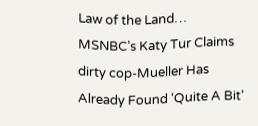Law of the Land…
MSNBC’s Katy Tur Claims dirty cop-Mueller Has Already Found ‘Quite A Bit’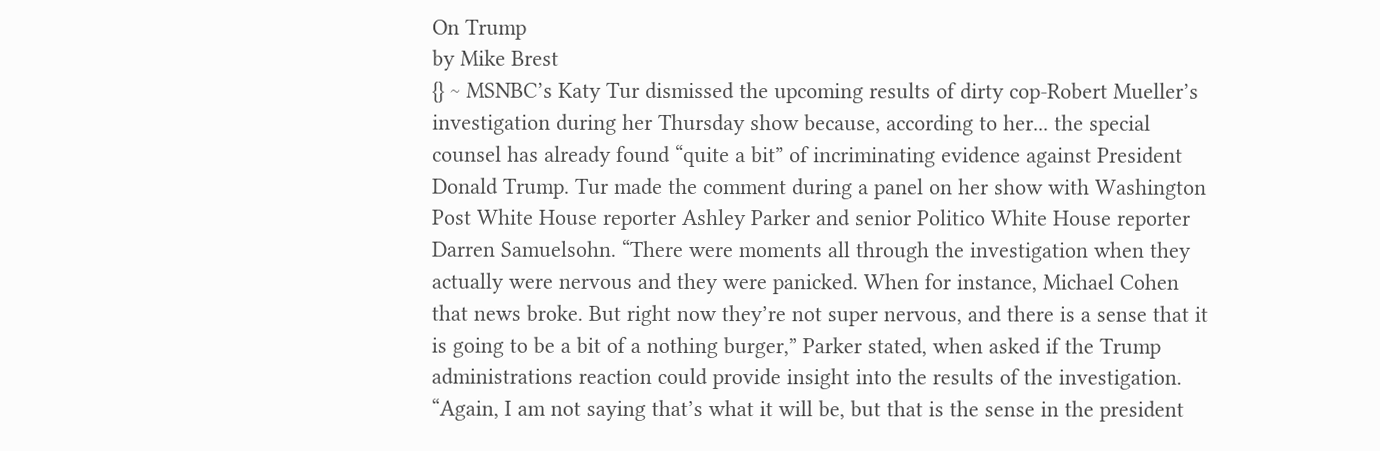On Trump
by Mike Brest
{} ~ MSNBC’s Katy Tur dismissed the upcoming results of dirty cop-Robert Mueller’s investigation during her Thursday show because, according to her... the special counsel has already found “quite a bit” of incriminating evidence against President Donald Trump. Tur made the comment during a panel on her show with Washington Post White House reporter Ashley Parker and senior Politico White House reporter Darren Samuelsohn. “There were moments all through the investigation when they actually were nervous and they were panicked. When for instance, Michael Cohen that news broke. But right now they’re not super nervous, and there is a sense that it is going to be a bit of a nothing burger,” Parker stated, when asked if the Trump administrations reaction could provide insight into the results of the investigation. “Again, I am not saying that’s what it will be, but that is the sense in the president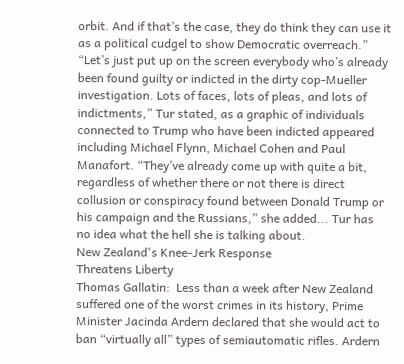orbit. And if that’s the case, they do think they can use it as a political cudgel to show Democratic overreach.” “Let’s just put up on the screen everybody who’s already been found guilty or indicted in the dirty cop-Mueller investigation. Lots of faces, lots of pleas, and lots of indictments,” Tur stated, as a graphic of individuals connected to Trump who have been indicted appeared including Michael Flynn, Michael Cohen and Paul Manafort. “They’ve already come up with quite a bit, regardless of whether there or not there is direct collusion or conspiracy found between Donald Trump or his campaign and the Russians,” she added... Tur has no idea what the hell she is talking about.
New Zealand's Knee-Jerk Response
Threatens Liberty
Thomas Gallatin:  Less than a week after New Zealand suffered one of the worst crimes in its history, Prime Minister Jacinda Ardern declared that she would act to ban “virtually all” types of semiautomatic rifles. Ardern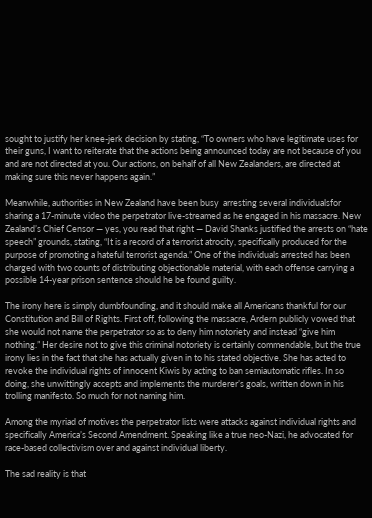sought to justify her knee-jerk decision by stating, “To owners who have legitimate uses for their guns, I want to reiterate that the actions being announced today are not because of you and are not directed at you. Our actions, on behalf of all New Zealanders, are directed at making sure this never happens again.”

Meanwhile, authorities in New Zealand have been busy  arresting several individualsfor sharing a 17-minute video the perpetrator live-streamed as he engaged in his massacre. New Zealand’s Chief Censor — yes, you read that right — David Shanks justified the arrests on “hate speech” grounds, stating, “It is a record of a terrorist atrocity, specifically produced for the purpose of promoting a hateful terrorist agenda.” One of the individuals arrested has been charged with two counts of distributing objectionable material, with each offense carrying a possible 14-year prison sentence should he be found guilty.

The irony here is simply dumbfounding, and it should make all Americans thankful for our Constitution and Bill of Rights. First off, following the massacre, Ardern publicly vowed that she would not name the perpetrator so as to deny him notoriety and instead “give him nothing.” Her desire not to give this criminal notoriety is certainly commendable, but the true irony lies in the fact that she has actually given in to his stated objective. She has acted to revoke the individual rights of innocent Kiwis by acting to ban semiautomatic rifles. In so doing, she unwittingly accepts and implements the murderer’s goals, written down in his trolling manifesto. So much for not naming him.

Among the myriad of motives the perpetrator lists were attacks against individual rights and specifically America’s Second Amendment. Speaking like a true neo-Nazi, he advocated for race-based collectivism over and against individual liberty.

The sad reality is that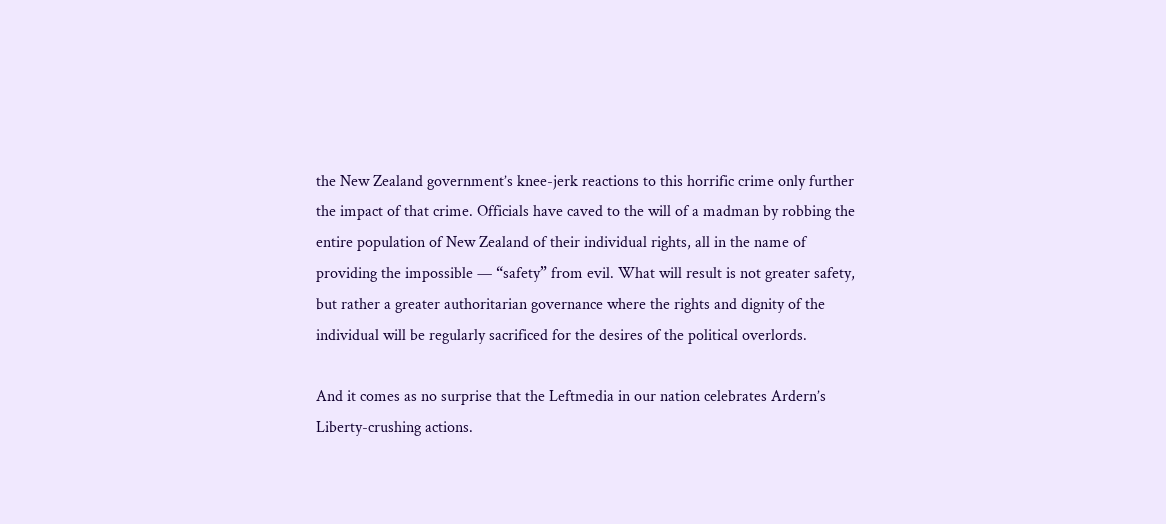the New Zealand government’s knee-jerk reactions to this horrific crime only further the impact of that crime. Officials have caved to the will of a madman by robbing the entire population of New Zealand of their individual rights, all in the name of providing the impossible — “safety” from evil. What will result is not greater safety, but rather a greater authoritarian governance where the rights and dignity of the individual will be regularly sacrificed for the desires of the political overlords.

And it comes as no surprise that the Leftmedia in our nation celebrates Ardern’s Liberty-crushing actions.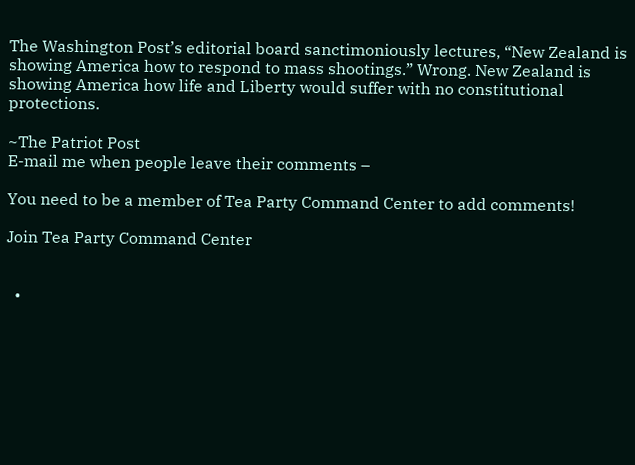The Washington Post’s editorial board sanctimoniously lectures, “New Zealand is showing America how to respond to mass shootings.” Wrong. New Zealand is showing America how life and Liberty would suffer with no constitutional protections.

~The Patriot Post
E-mail me when people leave their comments –

You need to be a member of Tea Party Command Center to add comments!

Join Tea Party Command Center


  •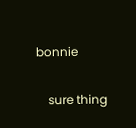bonnie

    sure thing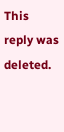This reply was deleted.